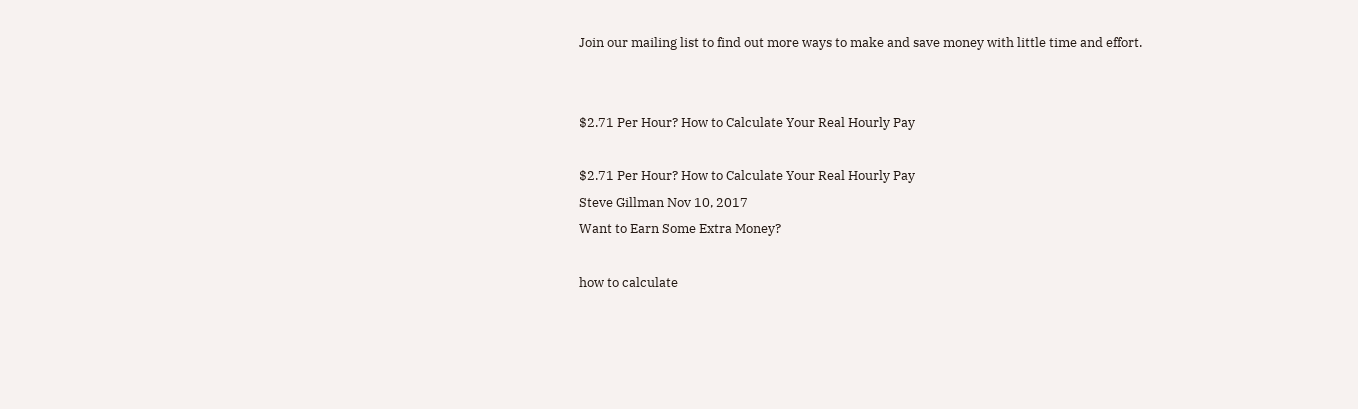Join our mailing list to find out more ways to make and save money with little time and effort.


$2.71 Per Hour? How to Calculate Your Real Hourly Pay

$2.71 Per Hour? How to Calculate Your Real Hourly Pay
Steve Gillman Nov 10, 2017
Want to Earn Some Extra Money?

how to calculate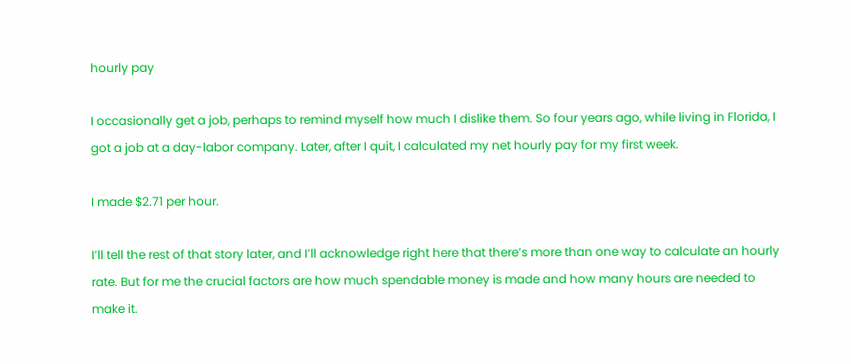hourly pay

I occasionally get a job, perhaps to remind myself how much I dislike them. So four years ago, while living in Florida, I got a job at a day-labor company. Later, after I quit, I calculated my net hourly pay for my first week.

I made $2.71 per hour.

I’ll tell the rest of that story later, and I’ll acknowledge right here that there’s more than one way to calculate an hourly rate. But for me the crucial factors are how much spendable money is made and how many hours are needed to make it.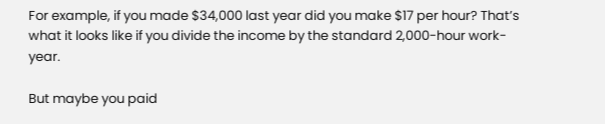For example, if you made $34,000 last year did you make $17 per hour? That’s what it looks like if you divide the income by the standard 2,000-hour work-year.

But maybe you paid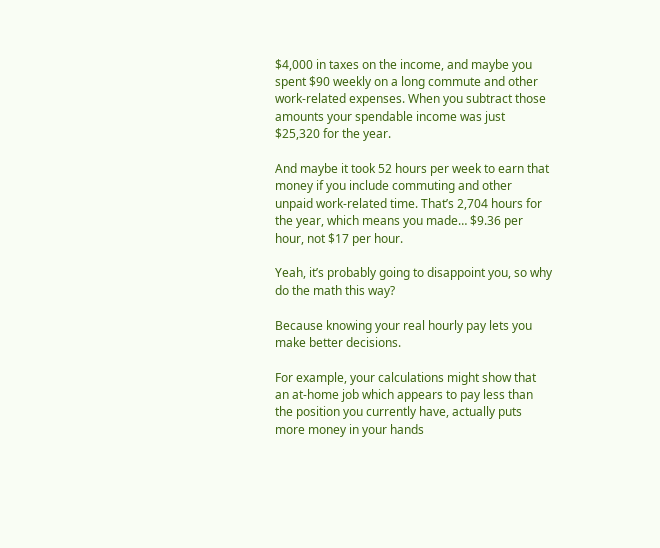$4,000 in taxes on the income, and maybe you spent $90 weekly on a long commute and other work-related expenses. When you subtract those amounts your spendable income was just $25,320 for the year.

And maybe it took 52 hours per week to earn that money if you include commuting and other unpaid work-related time. That’s 2,704 hours for the year, which means you made… $9.36 per hour, not $17 per hour.

Yeah, it’s probably going to disappoint you, so why do the math this way?

Because knowing your real hourly pay lets you make better decisions.

For example, your calculations might show that an at-home job which appears to pay less than the position you currently have, actually puts more money in your hands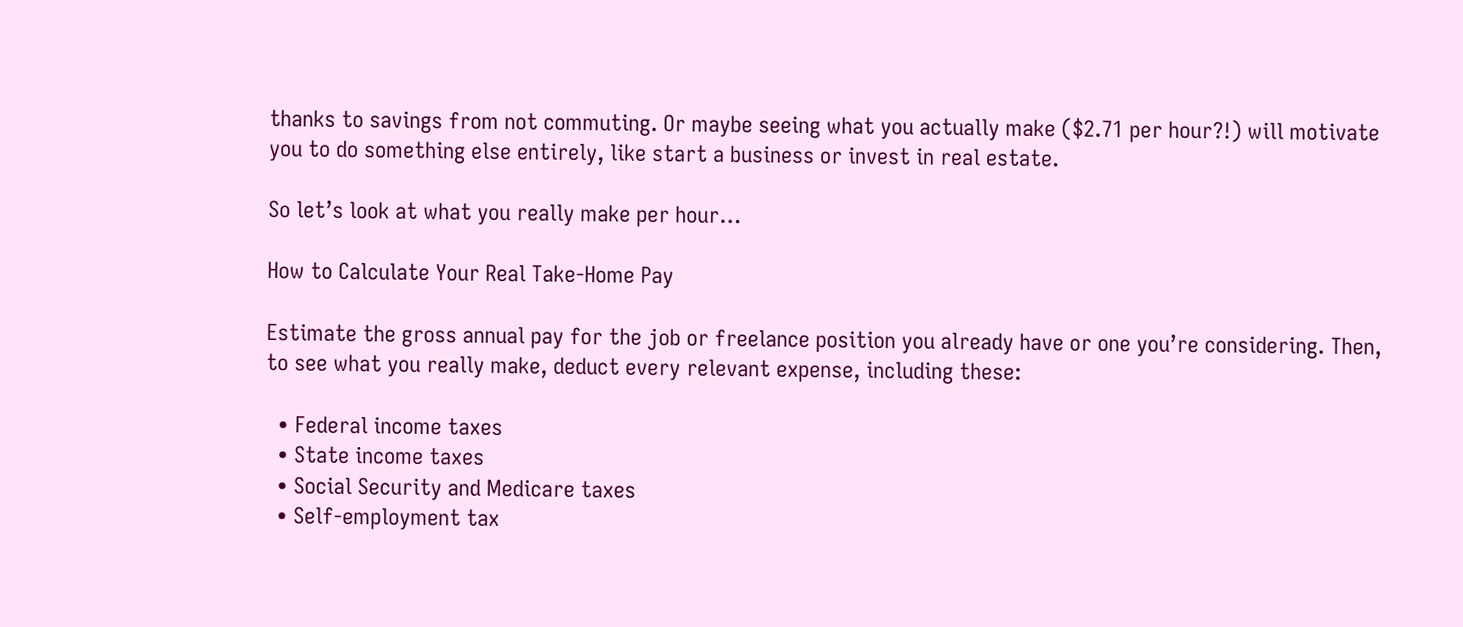thanks to savings from not commuting. Or maybe seeing what you actually make ($2.71 per hour?!) will motivate you to do something else entirely, like start a business or invest in real estate.

So let’s look at what you really make per hour…

How to Calculate Your Real Take-Home Pay

Estimate the gross annual pay for the job or freelance position you already have or one you’re considering. Then, to see what you really make, deduct every relevant expense, including these:

  • Federal income taxes
  • State income taxes
  • Social Security and Medicare taxes
  • Self-employment tax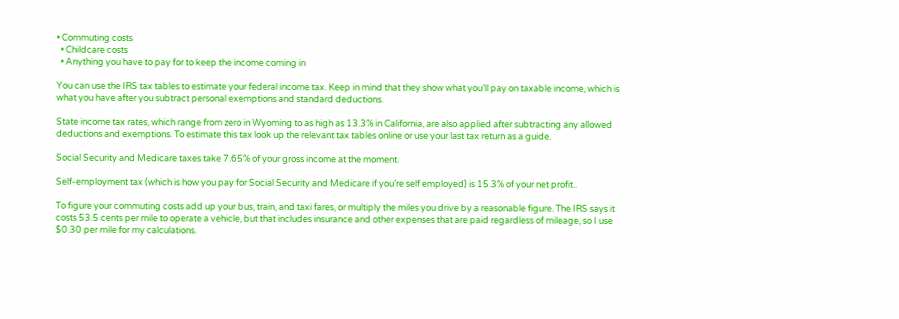• Commuting costs
  • Childcare costs
  • Anything you have to pay for to keep the income coming in

You can use the IRS tax tables to estimate your federal income tax. Keep in mind that they show what you’ll pay on taxable income, which is what you have after you subtract personal exemptions and standard deductions.

State income tax rates, which range from zero in Wyoming to as high as 13.3% in California, are also applied after subtracting any allowed deductions and exemptions. To estimate this tax look up the relevant tax tables online or use your last tax return as a guide.

Social Security and Medicare taxes take 7.65% of your gross income at the moment.

Self-employment tax (which is how you pay for Social Security and Medicare if you’re self employed) is 15.3% of your net profit..

To figure your commuting costs add up your bus, train, and taxi fares, or multiply the miles you drive by a reasonable figure. The IRS says it costs 53.5 cents per mile to operate a vehicle, but that includes insurance and other expenses that are paid regardless of mileage, so I use $0.30 per mile for my calculations.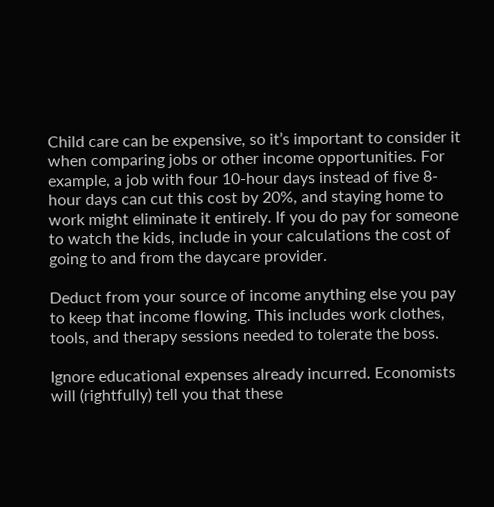Child care can be expensive, so it’s important to consider it when comparing jobs or other income opportunities. For example, a job with four 10-hour days instead of five 8-hour days can cut this cost by 20%, and staying home to work might eliminate it entirely. If you do pay for someone to watch the kids, include in your calculations the cost of going to and from the daycare provider.

Deduct from your source of income anything else you pay to keep that income flowing. This includes work clothes, tools, and therapy sessions needed to tolerate the boss.

Ignore educational expenses already incurred. Economists will (rightfully) tell you that these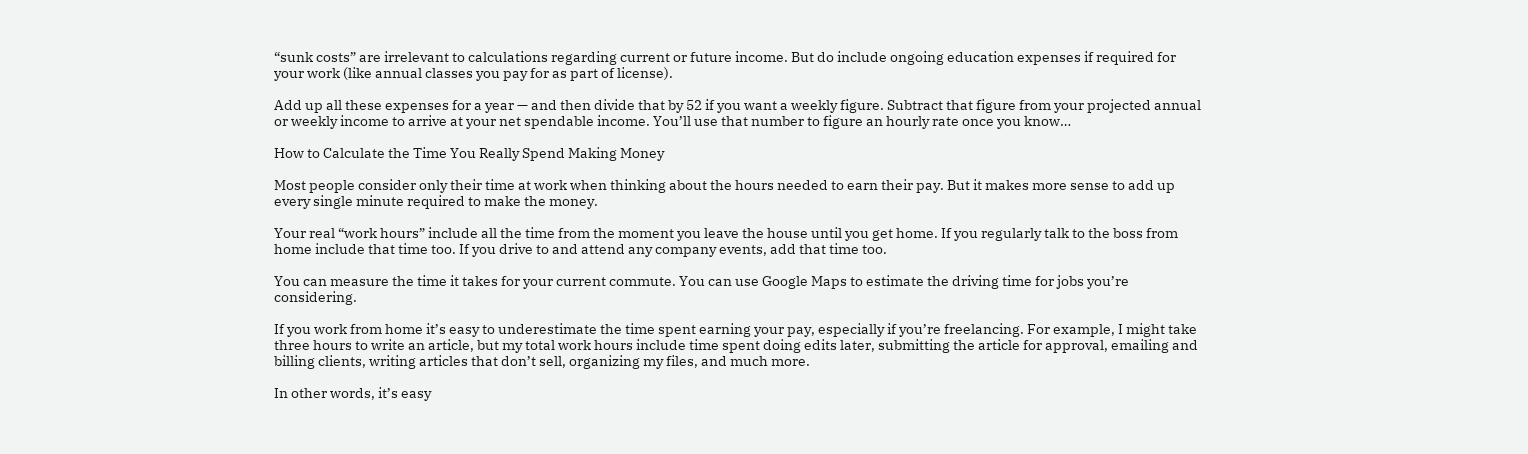“sunk costs” are irrelevant to calculations regarding current or future income. But do include ongoing education expenses if required for your work (like annual classes you pay for as part of license).

Add up all these expenses for a year — and then divide that by 52 if you want a weekly figure. Subtract that figure from your projected annual or weekly income to arrive at your net spendable income. You’ll use that number to figure an hourly rate once you know…

How to Calculate the Time You Really Spend Making Money

Most people consider only their time at work when thinking about the hours needed to earn their pay. But it makes more sense to add up every single minute required to make the money.

Your real “work hours” include all the time from the moment you leave the house until you get home. If you regularly talk to the boss from home include that time too. If you drive to and attend any company events, add that time too.

You can measure the time it takes for your current commute. You can use Google Maps to estimate the driving time for jobs you’re considering.

If you work from home it’s easy to underestimate the time spent earning your pay, especially if you’re freelancing. For example, I might take three hours to write an article, but my total work hours include time spent doing edits later, submitting the article for approval, emailing and billing clients, writing articles that don’t sell, organizing my files, and much more.

In other words, it’s easy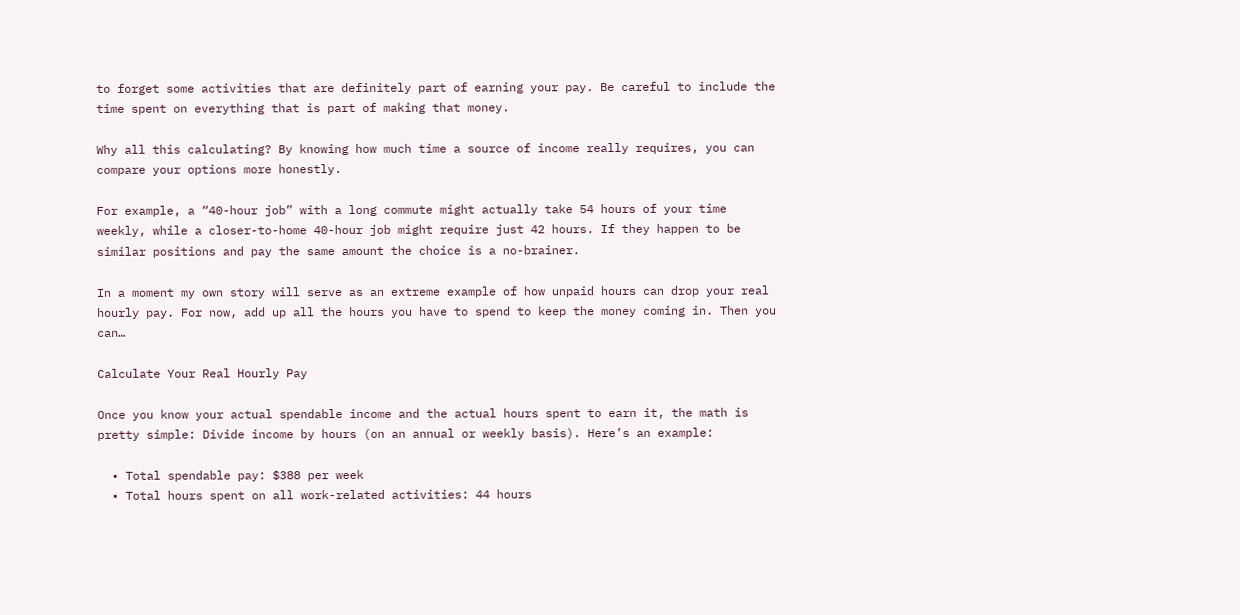to forget some activities that are definitely part of earning your pay. Be careful to include the time spent on everything that is part of making that money.

Why all this calculating? By knowing how much time a source of income really requires, you can compare your options more honestly.

For example, a “40-hour job” with a long commute might actually take 54 hours of your time weekly, while a closer-to-home 40-hour job might require just 42 hours. If they happen to be similar positions and pay the same amount the choice is a no-brainer.

In a moment my own story will serve as an extreme example of how unpaid hours can drop your real hourly pay. For now, add up all the hours you have to spend to keep the money coming in. Then you can…

Calculate Your Real Hourly Pay

Once you know your actual spendable income and the actual hours spent to earn it, the math is pretty simple: Divide income by hours (on an annual or weekly basis). Here’s an example:

  • Total spendable pay: $388 per week
  • Total hours spent on all work-related activities: 44 hours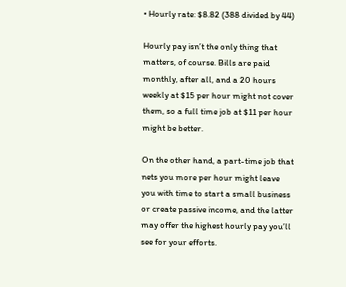• Hourly rate: $8.82 (388 divided by 44)

Hourly pay isn’t the only thing that matters, of course. Bills are paid monthly, after all, and a 20 hours weekly at $15 per hour might not cover them, so a full time job at $11 per hour might be better.

On the other hand, a part-time job that nets you more per hour might leave you with time to start a small business or create passive income, and the latter may offer the highest hourly pay you’ll see for your efforts.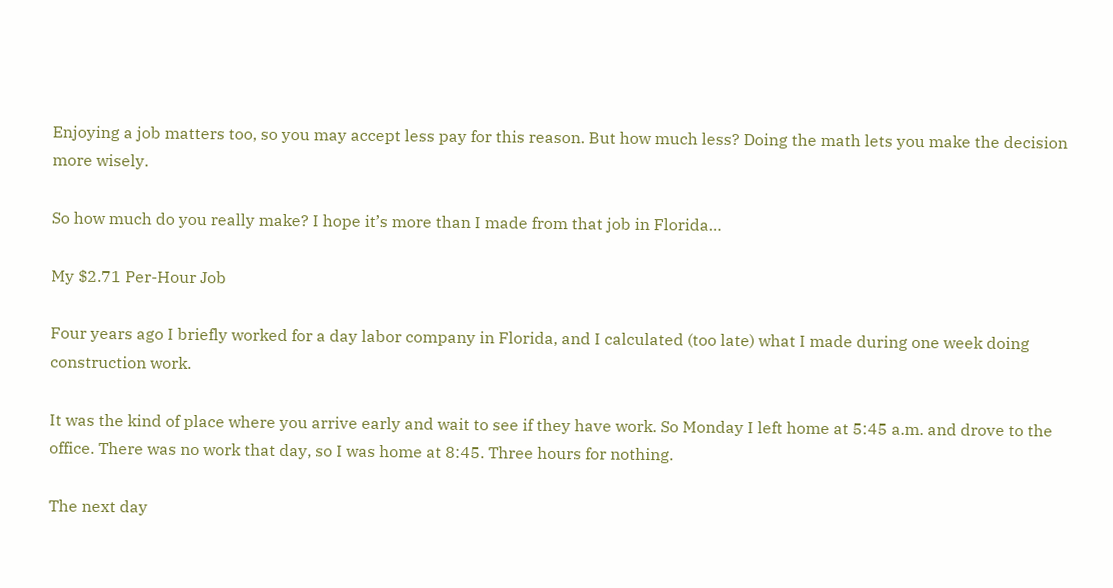Enjoying a job matters too, so you may accept less pay for this reason. But how much less? Doing the math lets you make the decision more wisely.

So how much do you really make? I hope it’s more than I made from that job in Florida…

My $2.71 Per-Hour Job

Four years ago I briefly worked for a day labor company in Florida, and I calculated (too late) what I made during one week doing construction work.

It was the kind of place where you arrive early and wait to see if they have work. So Monday I left home at 5:45 a.m. and drove to the office. There was no work that day, so I was home at 8:45. Three hours for nothing.

The next day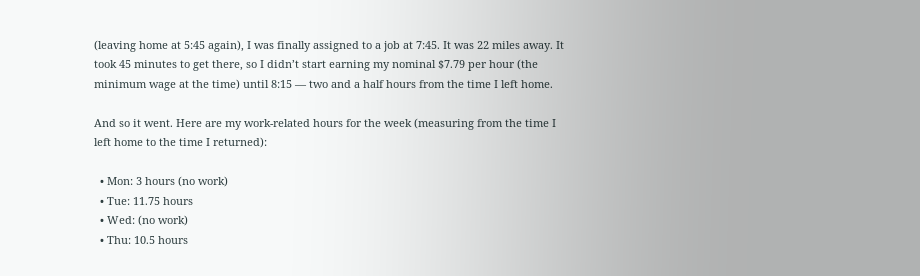(leaving home at 5:45 again), I was finally assigned to a job at 7:45. It was 22 miles away. It took 45 minutes to get there, so I didn’t start earning my nominal $7.79 per hour (the minimum wage at the time) until 8:15 — two and a half hours from the time I left home.

And so it went. Here are my work-related hours for the week (measuring from the time I left home to the time I returned):

  • Mon: 3 hours (no work)
  • Tue: 11.75 hours
  • Wed: (no work)
  • Thu: 10.5 hours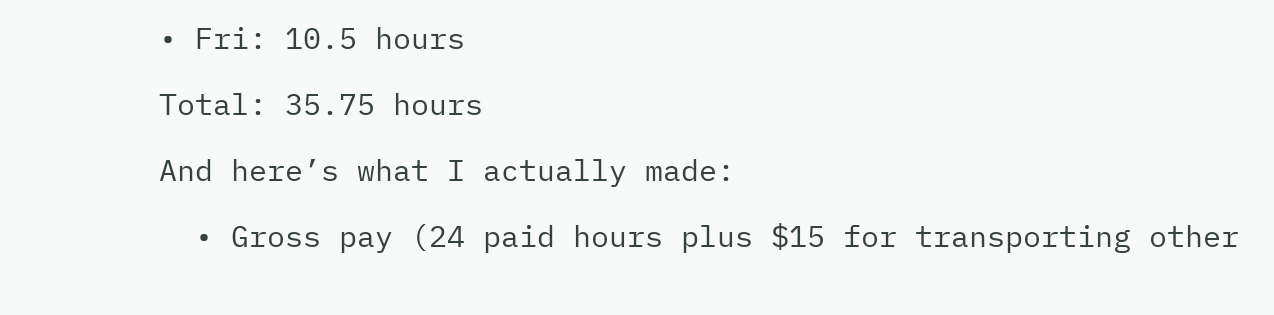• Fri: 10.5 hours

Total: 35.75 hours

And here’s what I actually made:

  • Gross pay (24 paid hours plus $15 for transporting other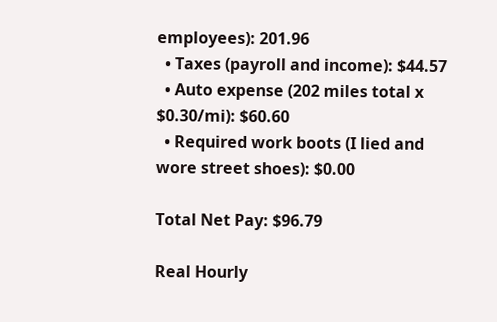employees): 201.96
  • Taxes (payroll and income): $44.57
  • Auto expense (202 miles total x $0.30/mi): $60.60
  • Required work boots (I lied and wore street shoes): $0.00

Total Net Pay: $96.79

Real Hourly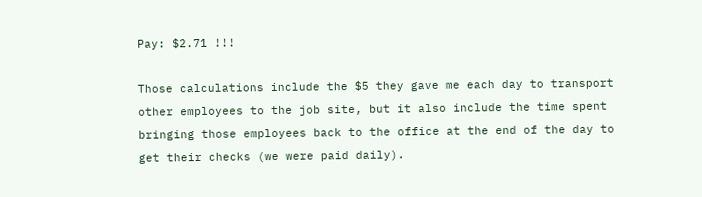Pay: $2.71 !!!

Those calculations include the $5 they gave me each day to transport other employees to the job site, but it also include the time spent bringing those employees back to the office at the end of the day to get their checks (we were paid daily).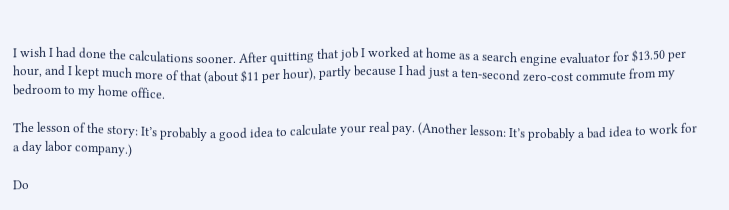I wish I had done the calculations sooner. After quitting that job I worked at home as a search engine evaluator for $13.50 per hour, and I kept much more of that (about $11 per hour), partly because I had just a ten-second zero-cost commute from my bedroom to my home office.

The lesson of the story: It’s probably a good idea to calculate your real pay. (Another lesson: It’s probably a bad idea to work for a day labor company.)

Do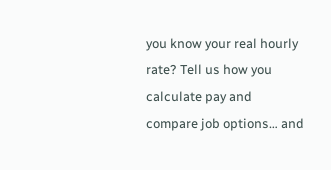you know your real hourly rate? Tell us how you calculate pay and compare job options… and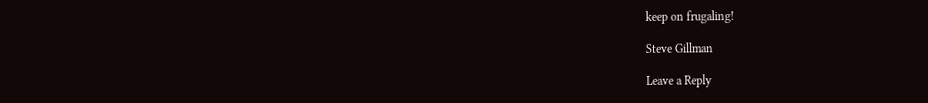keep on frugaling!

Steve Gillman

Leave a Reply